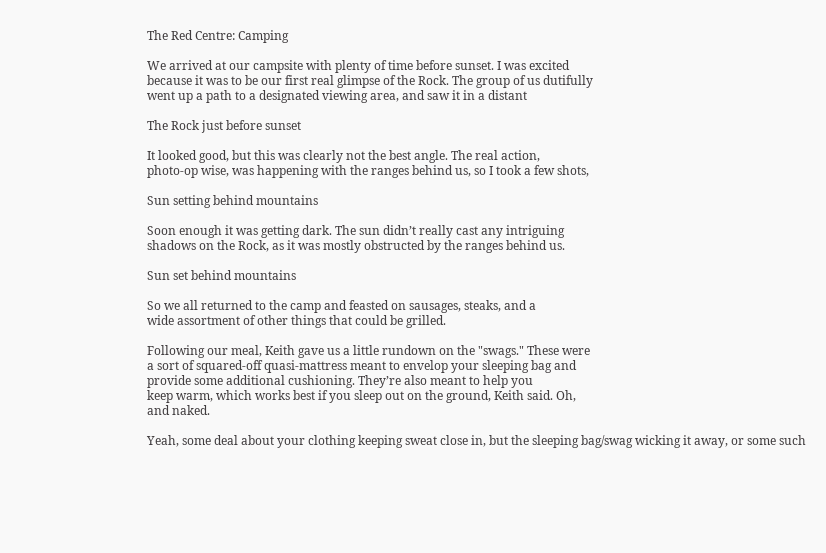The Red Centre: Camping

We arrived at our campsite with plenty of time before sunset. I was excited
because it was to be our first real glimpse of the Rock. The group of us dutifully
went up a path to a designated viewing area, and saw it in a distant

The Rock just before sunset

It looked good, but this was clearly not the best angle. The real action,
photo-op wise, was happening with the ranges behind us, so I took a few shots,

Sun setting behind mountains

Soon enough it was getting dark. The sun didn’t really cast any intriguing
shadows on the Rock, as it was mostly obstructed by the ranges behind us.

Sun set behind mountains

So we all returned to the camp and feasted on sausages, steaks, and a
wide assortment of other things that could be grilled.

Following our meal, Keith gave us a little rundown on the "swags." These were
a sort of squared-off quasi-mattress meant to envelop your sleeping bag and
provide some additional cushioning. They’re also meant to help you
keep warm, which works best if you sleep out on the ground, Keith said. Oh,
and naked.

Yeah, some deal about your clothing keeping sweat close in, but the sleeping bag/swag wicking it away, or some such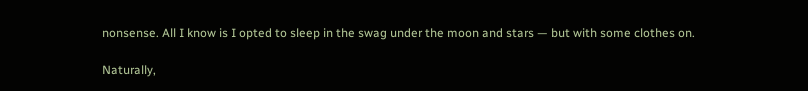nonsense. All I know is I opted to sleep in the swag under the moon and stars — but with some clothes on.

Naturally,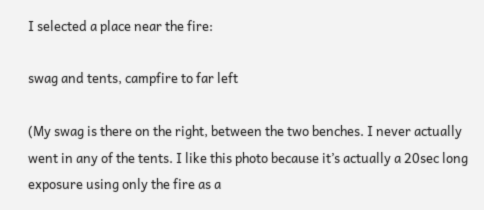I selected a place near the fire:

swag and tents, campfire to far left

(My swag is there on the right, between the two benches. I never actually
went in any of the tents. I like this photo because it’s actually a 20sec long
exposure using only the fire as a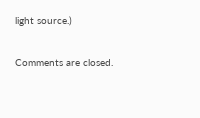light source.)

Comments are closed.